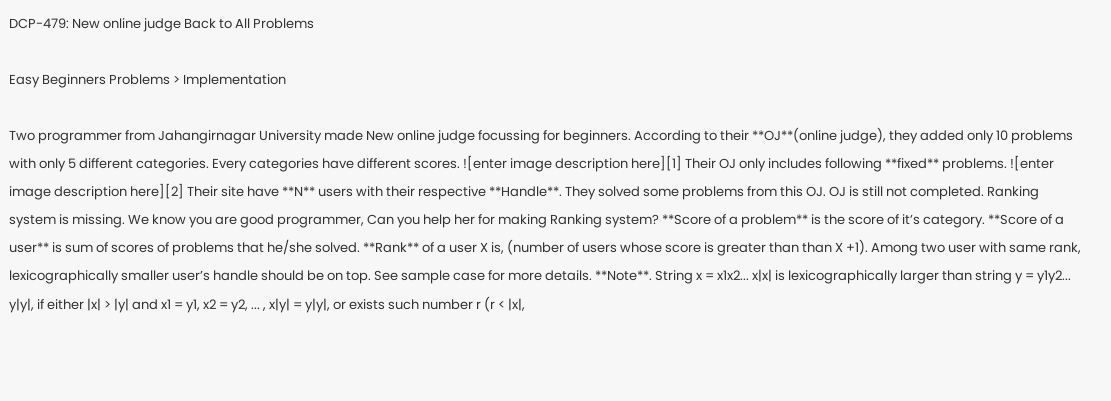DCP-479: New online judge Back to All Problems

Easy Beginners Problems > Implementation

Two programmer from Jahangirnagar University made New online judge focussing for beginners. According to their **OJ**(online judge), they added only 10 problems with only 5 different categories. Every categories have different scores. ![enter image description here][1] Their OJ only includes following **fixed** problems. ![enter image description here][2] Their site have **N** users with their respective **Handle**. They solved some problems from this OJ. OJ is still not completed. Ranking system is missing. We know you are good programmer, Can you help her for making Ranking system? **Score of a problem** is the score of it’s category. **Score of a user** is sum of scores of problems that he/she solved. **Rank** of a user X is, (number of users whose score is greater than than X +1). Among two user with same rank, lexicographically smaller user’s handle should be on top. See sample case for more details. **Note**. String x = x1x2... x|x| is lexicographically larger than string y = y1y2... y|y|, if either |x| > |y| and x1 = y1, x2 = y2, ... , x|y| = y|y|, or exists such number r (r < |x|,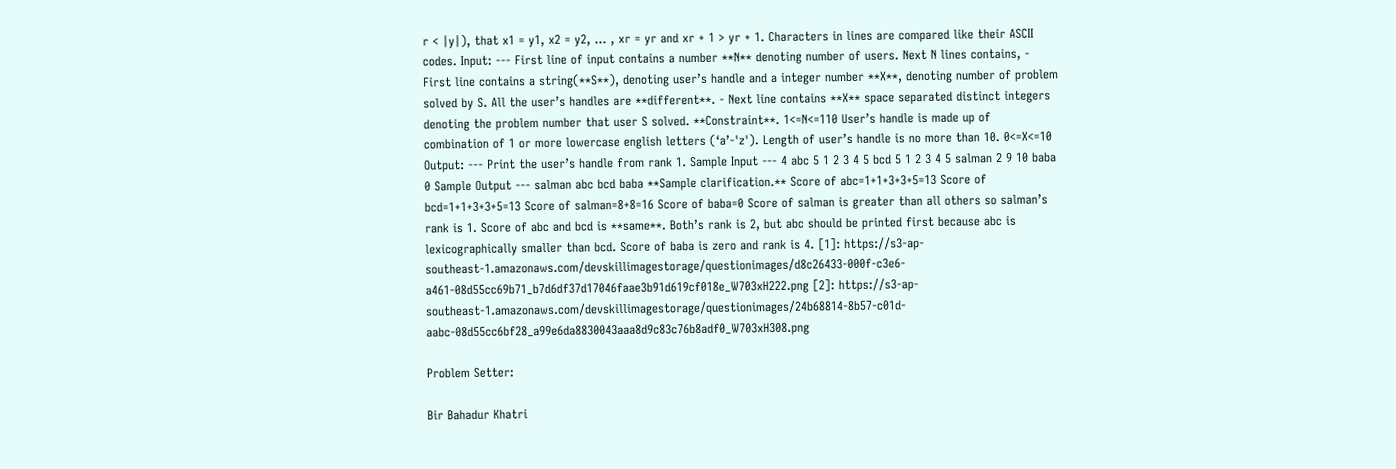r < |y|), that x1 = y1, x2 = y2, ... , xr = yr and xr + 1 > yr + 1. Characters in lines are compared like their ASCII codes. Input: --- First line of input contains a number **N** denoting number of users. Next N lines contains, - First line contains a string(**S**), denoting user’s handle and a integer number **X**, denoting number of problem solved by S. All the user’s handles are **different**. - Next line contains **X** space separated distinct integers denoting the problem number that user S solved. **Constraint**. 1<=N<=110 User’s handle is made up of combination of 1 or more lowercase english letters (‘a’-'z'). Length of user’s handle is no more than 10. 0<=X<=10 Output: --- Print the user’s handle from rank 1. Sample Input --- 4 abc 5 1 2 3 4 5 bcd 5 1 2 3 4 5 salman 2 9 10 baba 0 Sample Output --- salman abc bcd baba **Sample clarification.** Score of abc=1+1+3+3+5=13 Score of bcd=1+1+3+3+5=13 Score of salman=8+8=16 Score of baba=0 Score of salman is greater than all others so salman’s rank is 1. Score of abc and bcd is **same**. Both’s rank is 2, but abc should be printed first because abc is lexicographically smaller than bcd. Score of baba is zero and rank is 4. [1]: https://s3-ap-southeast-1.amazonaws.com/devskillimagestorage/questionimages/d8c26433-000f-c3e6-a461-08d55cc69b71_b7d6df37d17046faae3b91d619cf018e_W703xH222.png [2]: https://s3-ap-southeast-1.amazonaws.com/devskillimagestorage/questionimages/24b68814-8b57-c01d-aabc-08d55cc6bf28_a99e6da8830043aaa8d9c83c76b8adf0_W703xH308.png

Problem Setter:

Bir Bahadur Khatri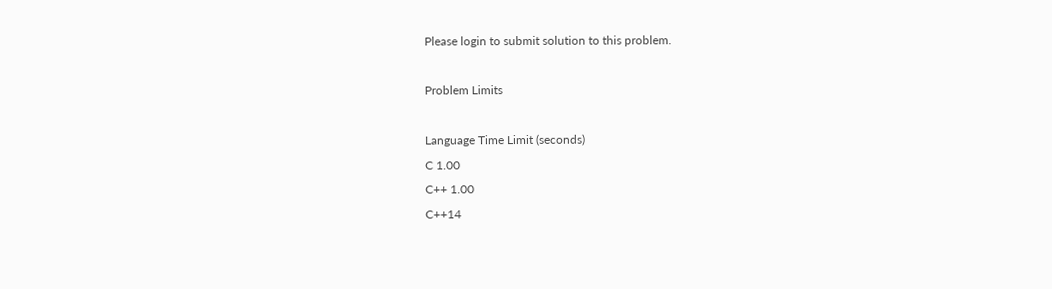Please login to submit solution to this problem.

Problem Limits

Language Time Limit (seconds)
C 1.00
C++ 1.00
C++14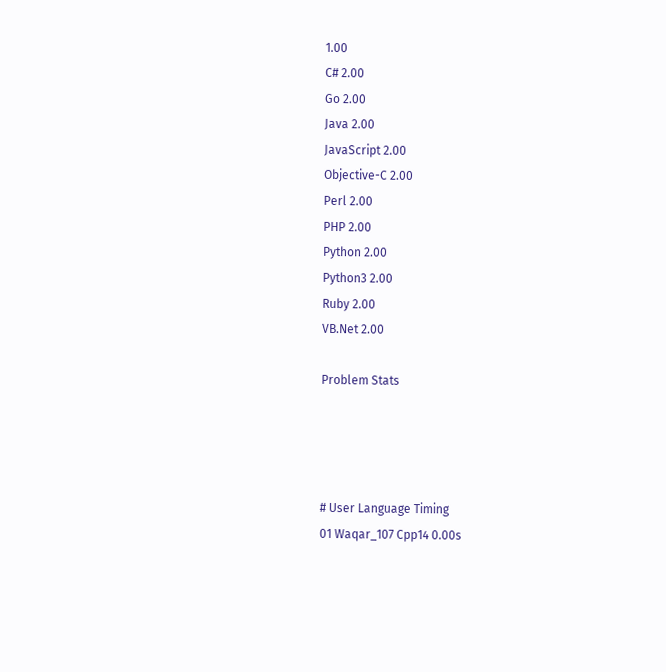1.00
C# 2.00
Go 2.00
Java 2.00
JavaScript 2.00
Objective-C 2.00
Perl 2.00
PHP 2.00
Python 2.00
Python3 2.00
Ruby 2.00
VB.Net 2.00

Problem Stats




# User Language Timing
01 Waqar_107 Cpp14 0.00s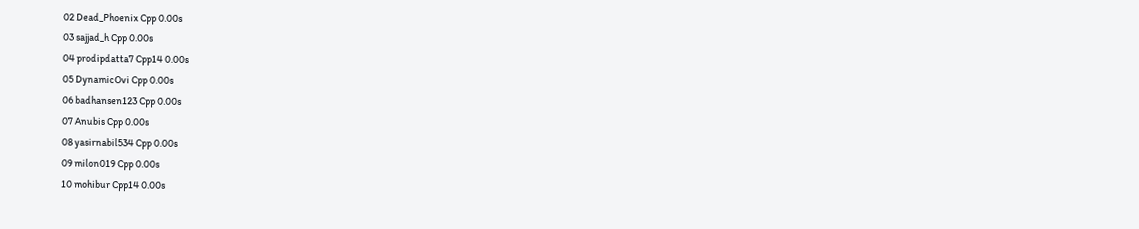02 Dead_Phoenix Cpp 0.00s
03 sajjad_h Cpp 0.00s
04 prodipdatta7 Cpp14 0.00s
05 DynamicOvi Cpp 0.00s
06 badhansen123 Cpp 0.00s
07 Anubis Cpp 0.00s
08 yasirnabil534 Cpp 0.00s
09 milon019 Cpp 0.00s
10 mohibur Cpp14 0.00s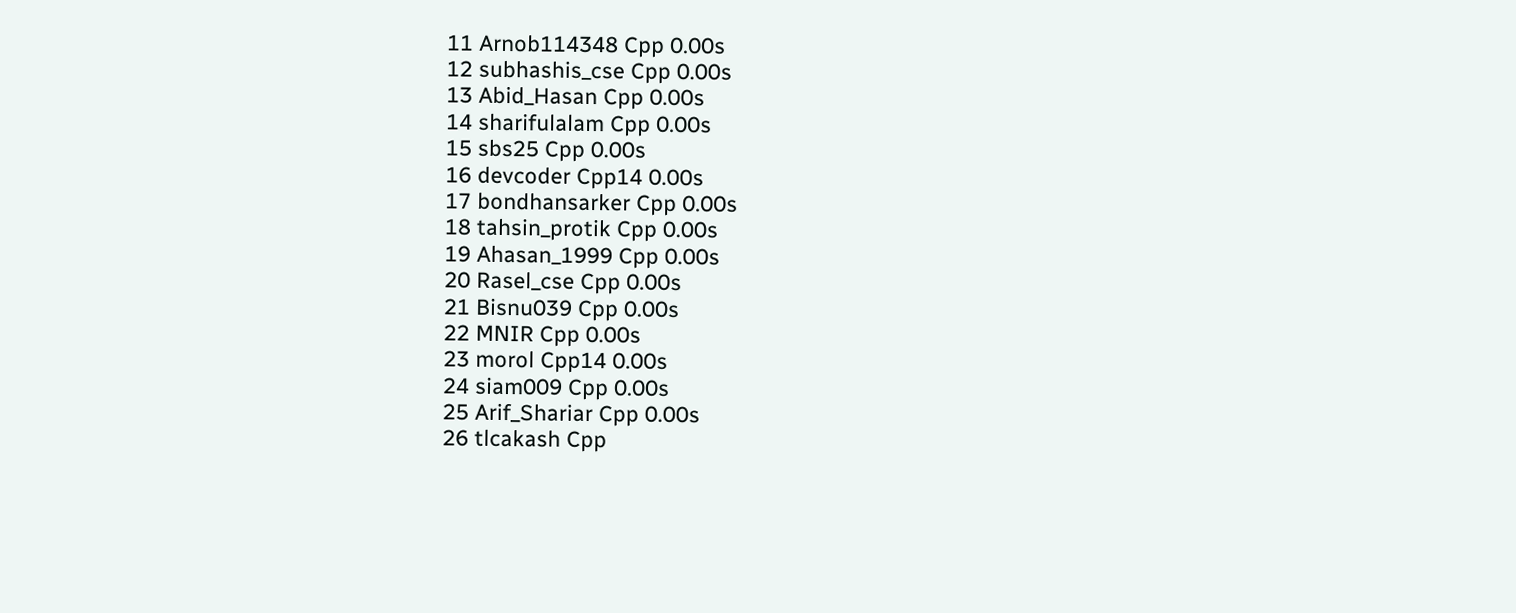11 Arnob114348 Cpp 0.00s
12 subhashis_cse Cpp 0.00s
13 Abid_Hasan Cpp 0.00s
14 sharifulalam Cpp 0.00s
15 sbs25 Cpp 0.00s
16 devcoder Cpp14 0.00s
17 bondhansarker Cpp 0.00s
18 tahsin_protik Cpp 0.00s
19 Ahasan_1999 Cpp 0.00s
20 Rasel_cse Cpp 0.00s
21 Bisnu039 Cpp 0.00s
22 MNIR Cpp 0.00s
23 morol Cpp14 0.00s
24 siam009 Cpp 0.00s
25 Arif_Shariar Cpp 0.00s
26 tlcakash Cpp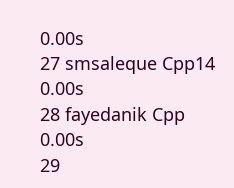0.00s
27 smsaleque Cpp14 0.00s
28 fayedanik Cpp 0.00s
29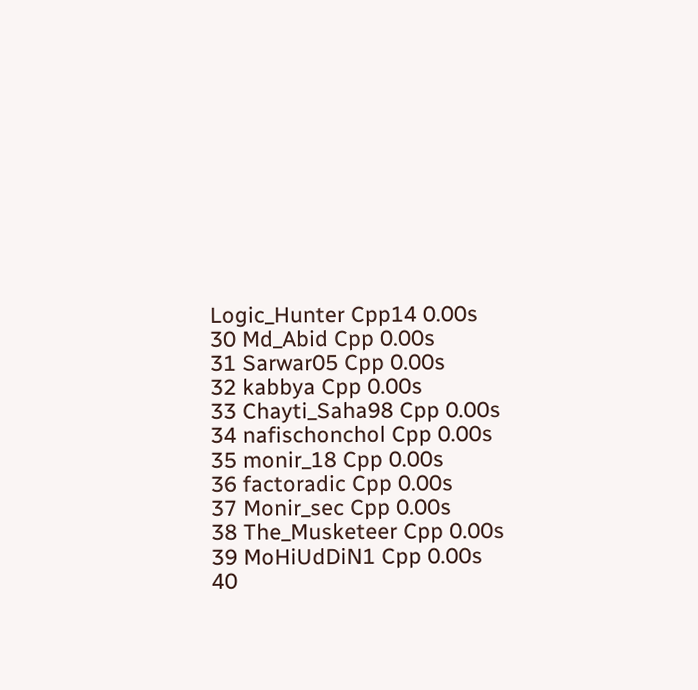Logic_Hunter Cpp14 0.00s
30 Md_Abid Cpp 0.00s
31 Sarwar05 Cpp 0.00s
32 kabbya Cpp 0.00s
33 Chayti_Saha98 Cpp 0.00s
34 nafischonchol Cpp 0.00s
35 monir_18 Cpp 0.00s
36 factoradic Cpp 0.00s
37 Monir_sec Cpp 0.00s
38 The_Musketeer Cpp 0.00s
39 MoHiUdDiN1 Cpp 0.00s
40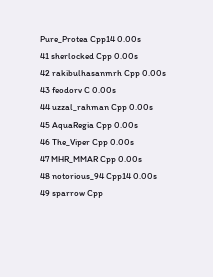Pure_Protea Cpp14 0.00s
41 sherlocked Cpp 0.00s
42 rakibulhasanmrh Cpp 0.00s
43 feodorv C 0.00s
44 uzzal_rahman Cpp 0.00s
45 AquaRegia Cpp 0.00s
46 The_Viper Cpp 0.00s
47 MHR_MMAR Cpp 0.00s
48 notorious_94 Cpp14 0.00s
49 sparrow Cpp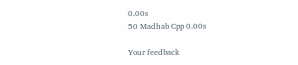0.00s
50 Madhab Cpp 0.00s

Your feedback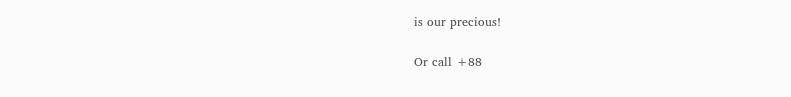is our precious!

Or call +88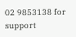02 9853138 for support